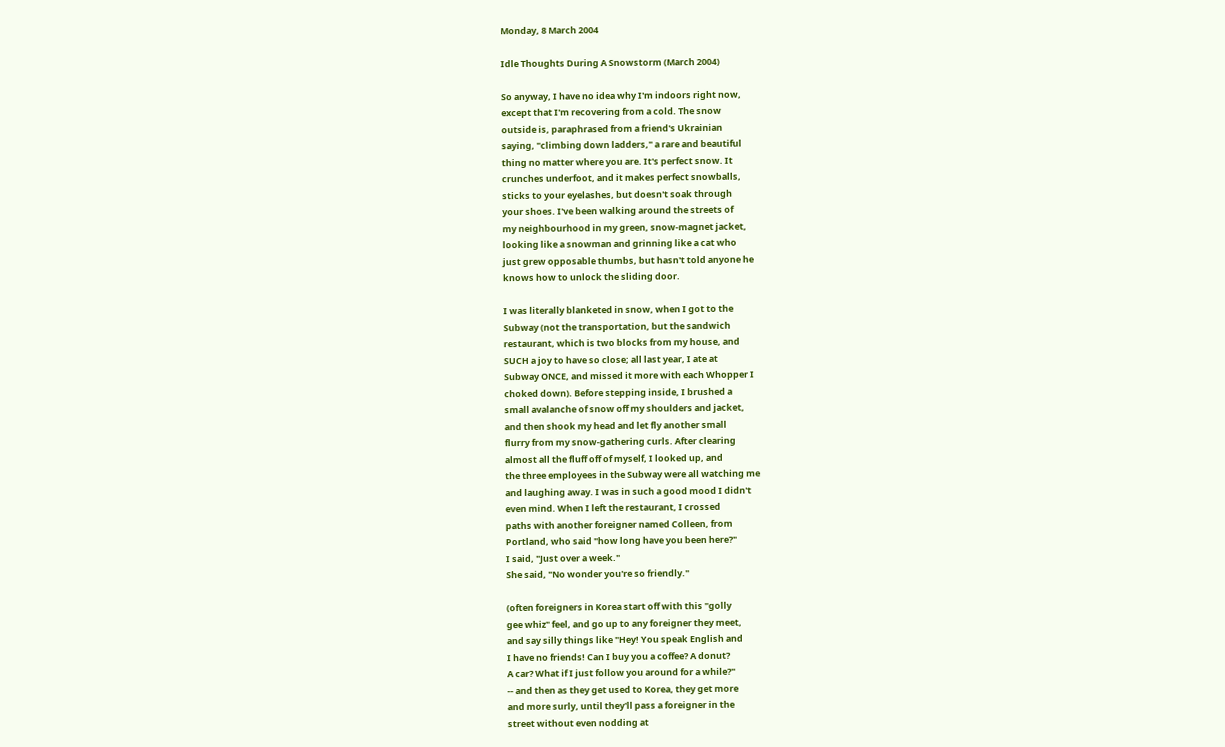Monday, 8 March 2004

Idle Thoughts During A Snowstorm (March 2004)

So anyway, I have no idea why I'm indoors right now,
except that I'm recovering from a cold. The snow
outside is, paraphrased from a friend's Ukrainian
saying, "climbing down ladders," a rare and beautiful
thing no matter where you are. It's perfect snow. It
crunches underfoot, and it makes perfect snowballs,
sticks to your eyelashes, but doesn't soak through
your shoes. I've been walking around the streets of
my neighbourhood in my green, snow-magnet jacket,
looking like a snowman and grinning like a cat who
just grew opposable thumbs, but hasn't told anyone he
knows how to unlock the sliding door.

I was literally blanketed in snow, when I got to the
Subway (not the transportation, but the sandwich
restaurant, which is two blocks from my house, and
SUCH a joy to have so close; all last year, I ate at
Subway ONCE, and missed it more with each Whopper I
choked down). Before stepping inside, I brushed a
small avalanche of snow off my shoulders and jacket,
and then shook my head and let fly another small
flurry from my snow-gathering curls. After clearing
almost all the fluff off of myself, I looked up, and
the three employees in the Subway were all watching me
and laughing away. I was in such a good mood I didn't
even mind. When I left the restaurant, I crossed
paths with another foreigner named Colleen, from
Portland, who said "how long have you been here?"
I said, "Just over a week."
She said, "No wonder you're so friendly."

(often foreigners in Korea start off with this "golly
gee whiz" feel, and go up to any foreigner they meet,
and say silly things like "Hey! You speak English and
I have no friends! Can I buy you a coffee? A donut?
A car? What if I just follow you around for a while?"
-- and then as they get used to Korea, they get more
and more surly, until they'll pass a foreigner in the
street without even nodding at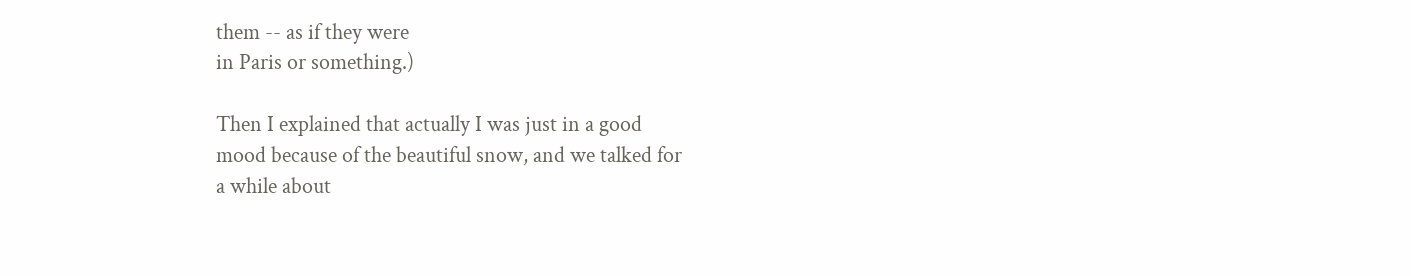them -- as if they were
in Paris or something.)

Then I explained that actually I was just in a good
mood because of the beautiful snow, and we talked for
a while about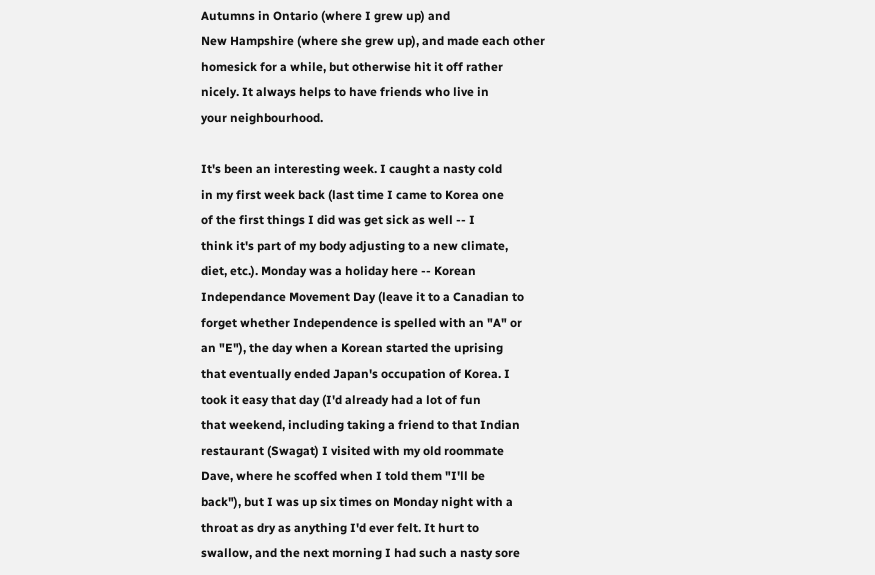Autumns in Ontario (where I grew up) and
New Hampshire (where she grew up), and made each other
homesick for a while, but otherwise hit it off rather
nicely. It always helps to have friends who live in
your neighbourhood.

It's been an interesting week. I caught a nasty cold
in my first week back (last time I came to Korea one
of the first things I did was get sick as well -- I
think it's part of my body adjusting to a new climate,
diet, etc.). Monday was a holiday here -- Korean
Independance Movement Day (leave it to a Canadian to
forget whether Independence is spelled with an "A" or
an "E"), the day when a Korean started the uprising
that eventually ended Japan's occupation of Korea. I
took it easy that day (I'd already had a lot of fun
that weekend, including taking a friend to that Indian
restaurant (Swagat) I visited with my old roommate
Dave, where he scoffed when I told them "I'll be
back"), but I was up six times on Monday night with a
throat as dry as anything I'd ever felt. It hurt to
swallow, and the next morning I had such a nasty sore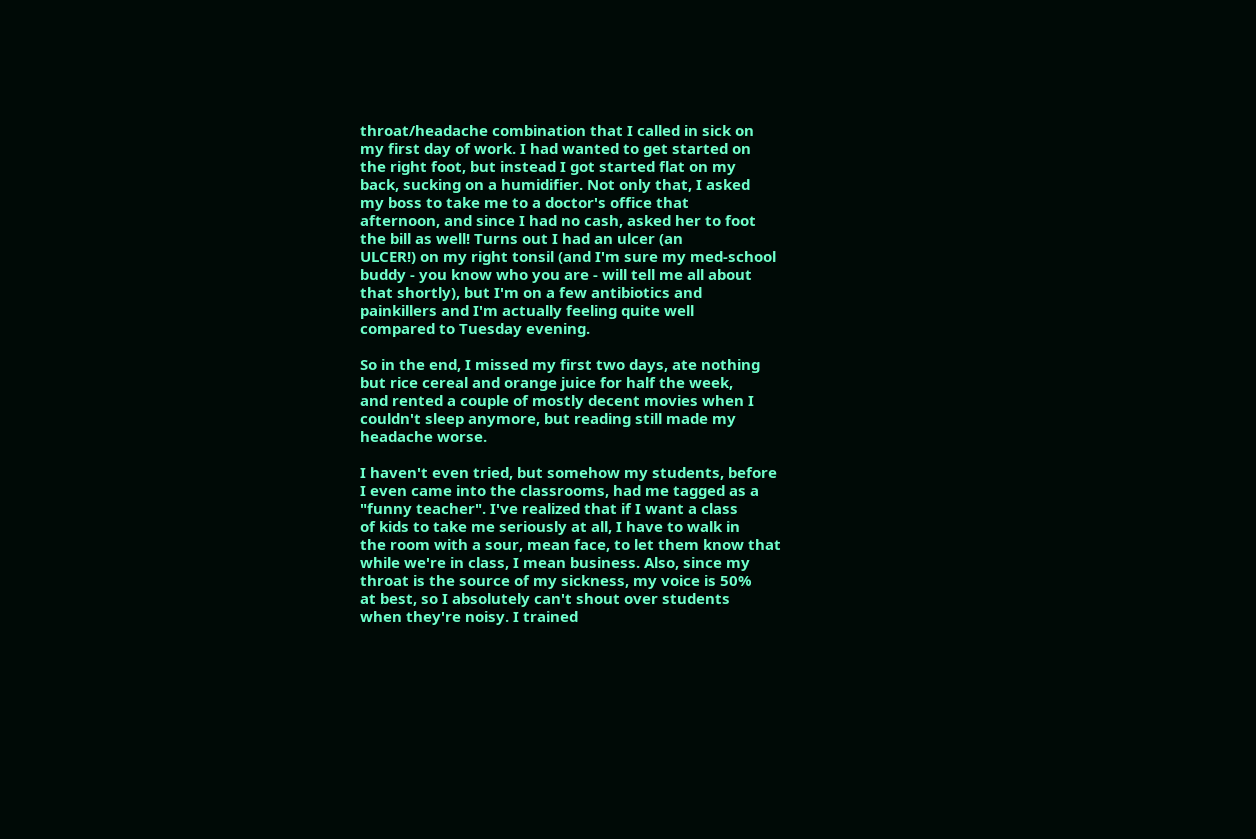throat/headache combination that I called in sick on
my first day of work. I had wanted to get started on
the right foot, but instead I got started flat on my
back, sucking on a humidifier. Not only that, I asked
my boss to take me to a doctor's office that
afternoon, and since I had no cash, asked her to foot
the bill as well! Turns out I had an ulcer (an
ULCER!) on my right tonsil (and I'm sure my med-school
buddy - you know who you are - will tell me all about
that shortly), but I'm on a few antibiotics and
painkillers and I'm actually feeling quite well
compared to Tuesday evening.

So in the end, I missed my first two days, ate nothing
but rice cereal and orange juice for half the week,
and rented a couple of mostly decent movies when I
couldn't sleep anymore, but reading still made my
headache worse.

I haven't even tried, but somehow my students, before
I even came into the classrooms, had me tagged as a
"funny teacher". I've realized that if I want a class
of kids to take me seriously at all, I have to walk in
the room with a sour, mean face, to let them know that
while we're in class, I mean business. Also, since my
throat is the source of my sickness, my voice is 50%
at best, so I absolutely can't shout over students
when they're noisy. I trained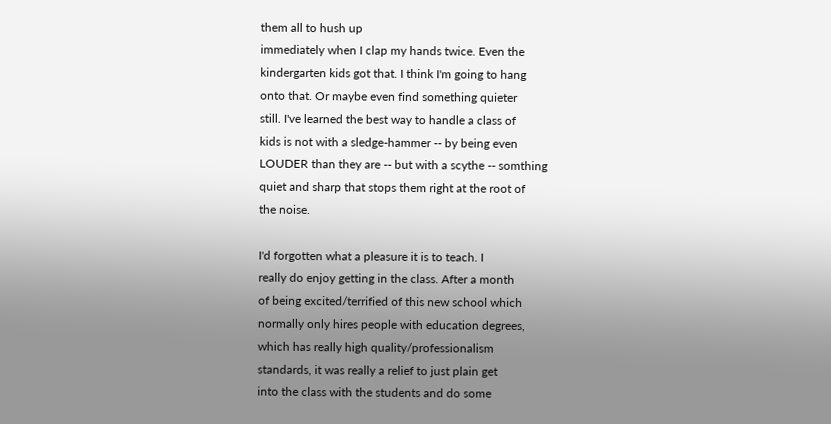them all to hush up
immediately when I clap my hands twice. Even the
kindergarten kids got that. I think I'm going to hang
onto that. Or maybe even find something quieter
still. I've learned the best way to handle a class of
kids is not with a sledge-hammer -- by being even
LOUDER than they are -- but with a scythe -- somthing
quiet and sharp that stops them right at the root of
the noise.

I'd forgotten what a pleasure it is to teach. I
really do enjoy getting in the class. After a month
of being excited/terrified of this new school which
normally only hires people with education degrees,
which has really high quality/professionalism
standards, it was really a relief to just plain get
into the class with the students and do some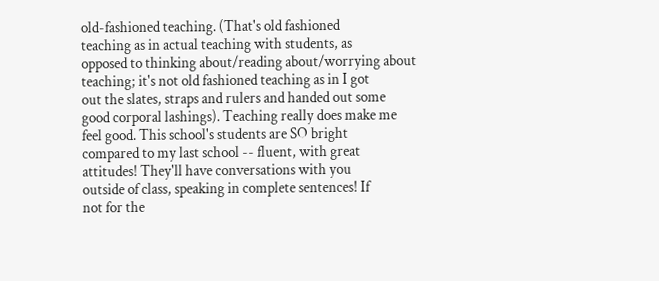old-fashioned teaching. (That's old fashioned
teaching as in actual teaching with students, as
opposed to thinking about/reading about/worrying about
teaching; it's not old fashioned teaching as in I got
out the slates, straps and rulers and handed out some
good corporal lashings). Teaching really does make me
feel good. This school's students are SO bright
compared to my last school -- fluent, with great
attitudes! They'll have conversations with you
outside of class, speaking in complete sentences! If
not for the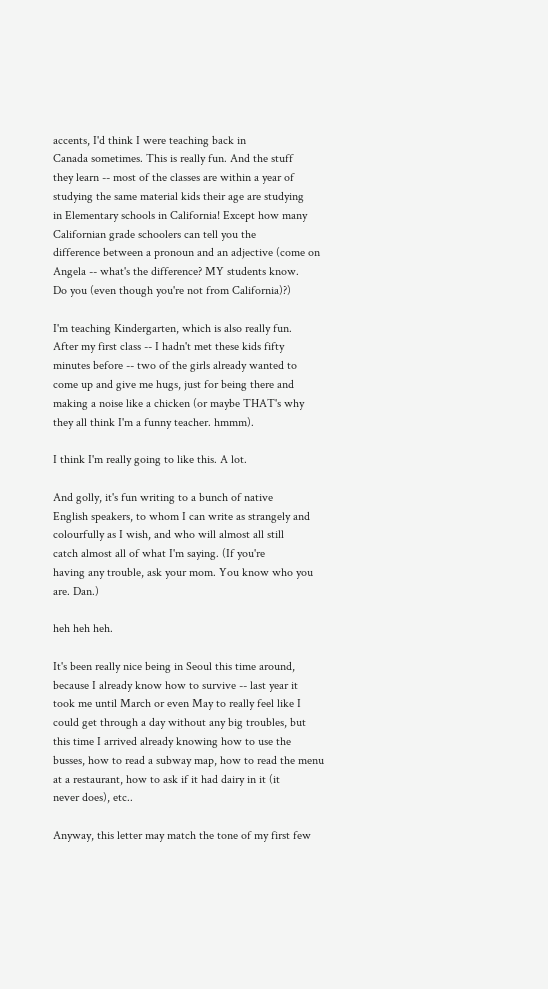accents, I'd think I were teaching back in
Canada sometimes. This is really fun. And the stuff
they learn -- most of the classes are within a year of
studying the same material kids their age are studying
in Elementary schools in California! Except how many
Californian grade schoolers can tell you the
difference between a pronoun and an adjective (come on
Angela -- what's the difference? MY students know.
Do you (even though you're not from California)?)

I'm teaching Kindergarten, which is also really fun.
After my first class -- I hadn't met these kids fifty
minutes before -- two of the girls already wanted to
come up and give me hugs, just for being there and
making a noise like a chicken (or maybe THAT's why
they all think I'm a funny teacher. hmmm).

I think I'm really going to like this. A lot.

And golly, it's fun writing to a bunch of native
English speakers, to whom I can write as strangely and
colourfully as I wish, and who will almost all still
catch almost all of what I'm saying. (If you're
having any trouble, ask your mom. You know who you
are. Dan.)

heh heh heh.

It's been really nice being in Seoul this time around,
because I already know how to survive -- last year it
took me until March or even May to really feel like I
could get through a day without any big troubles, but
this time I arrived already knowing how to use the
busses, how to read a subway map, how to read the menu
at a restaurant, how to ask if it had dairy in it (it
never does), etc..

Anyway, this letter may match the tone of my first few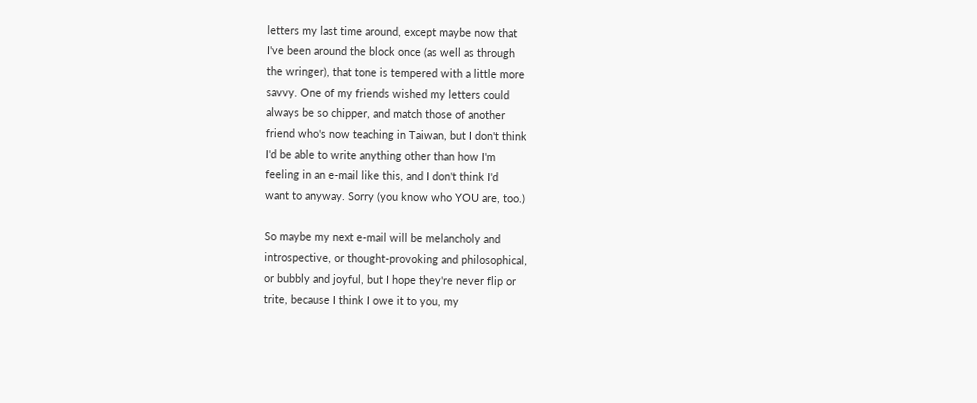letters my last time around, except maybe now that
I've been around the block once (as well as through
the wringer), that tone is tempered with a little more
savvy. One of my friends wished my letters could
always be so chipper, and match those of another
friend who's now teaching in Taiwan, but I don't think
I'd be able to write anything other than how I'm
feeling in an e-mail like this, and I don't think I'd
want to anyway. Sorry (you know who YOU are, too.)

So maybe my next e-mail will be melancholy and
introspective, or thought-provoking and philosophical,
or bubbly and joyful, but I hope they're never flip or
trite, because I think I owe it to you, my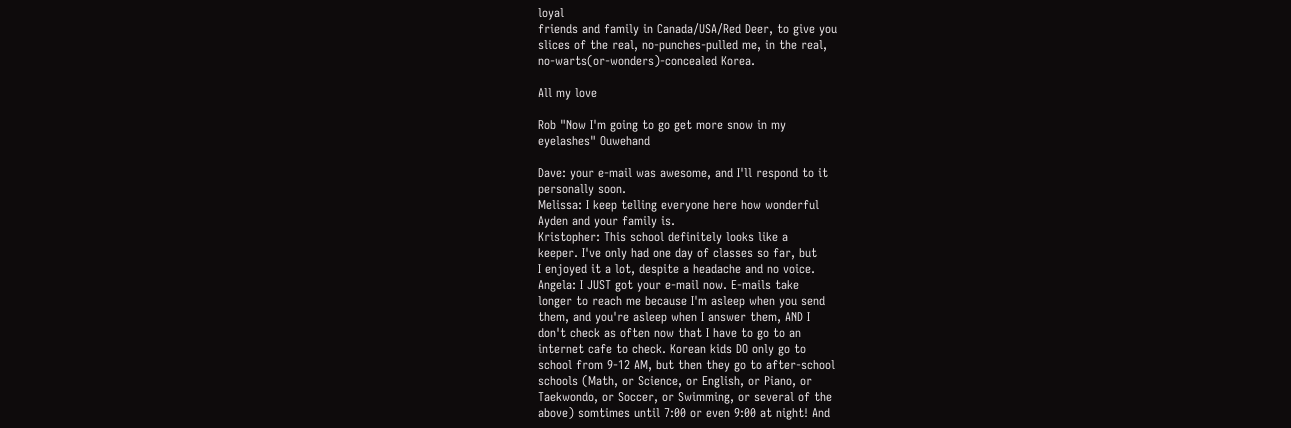loyal
friends and family in Canada/USA/Red Deer, to give you
slices of the real, no-punches-pulled me, in the real,
no-warts(or-wonders)-concealed Korea.

All my love

Rob "Now I'm going to go get more snow in my
eyelashes" Ouwehand

Dave: your e-mail was awesome, and I'll respond to it
personally soon.
Melissa: I keep telling everyone here how wonderful
Ayden and your family is.
Kristopher: This school definitely looks like a
keeper. I've only had one day of classes so far, but
I enjoyed it a lot, despite a headache and no voice.
Angela: I JUST got your e-mail now. E-mails take
longer to reach me because I'm asleep when you send
them, and you're asleep when I answer them, AND I
don't check as often now that I have to go to an
internet cafe to check. Korean kids DO only go to
school from 9-12 AM, but then they go to after-school
schools (Math, or Science, or English, or Piano, or
Taekwondo, or Soccer, or Swimming, or several of the
above) somtimes until 7:00 or even 9:00 at night! And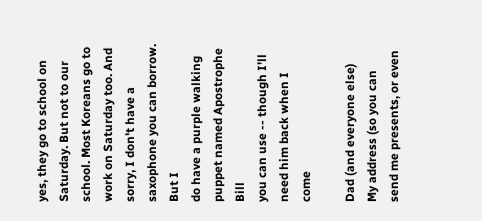yes, they go to school on Saturday. But not to our
school. Most Koreans go to work on Saturday too. And
sorry, I don't have a saxophone you can borrow. But I
do have a purple walking puppet named Apostrophe Bill
you can use -- though I'll need him back when I come

Dad (and everyone else)
My address (so you can send me presents, or even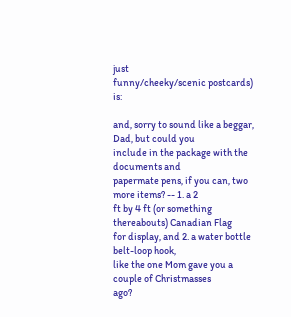just
funny/cheeky/scenic postcards) is:

and, sorry to sound like a beggar, Dad, but could you
include in the package with the documents and
papermate pens, if you can, two more items? -- 1. a 2
ft by 4 ft (or something thereabouts) Canadian Flag
for display, and 2. a water bottle belt-loop hook,
like the one Mom gave you a couple of Christmasses
ago?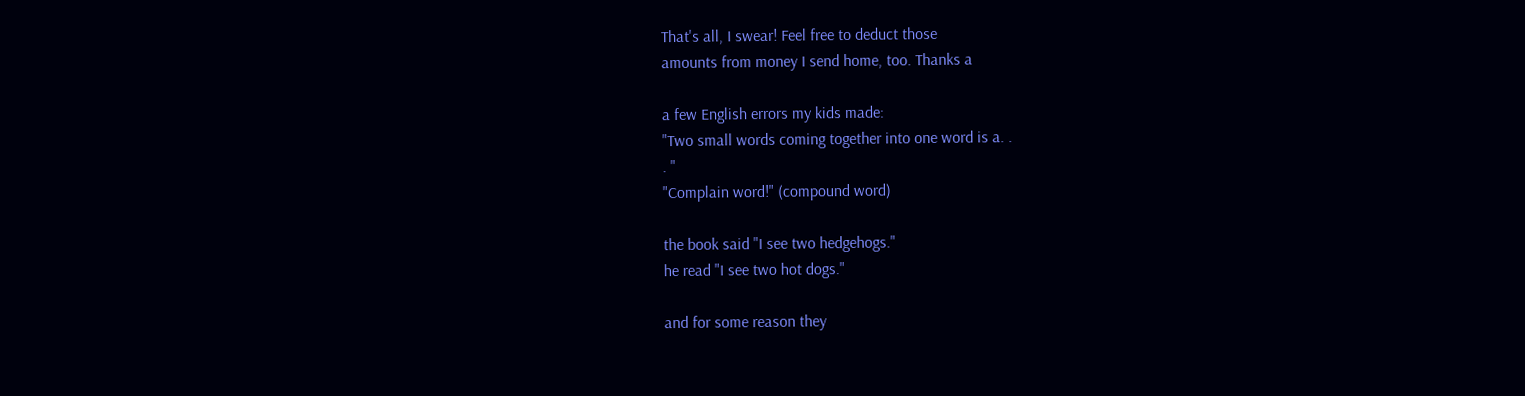That's all, I swear! Feel free to deduct those
amounts from money I send home, too. Thanks a

a few English errors my kids made:
"Two small words coming together into one word is a. .
. "
"Complain word!" (compound word)

the book said "I see two hedgehogs."
he read "I see two hot dogs."

and for some reason they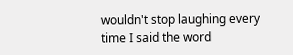wouldn't stop laughing every
time I said the word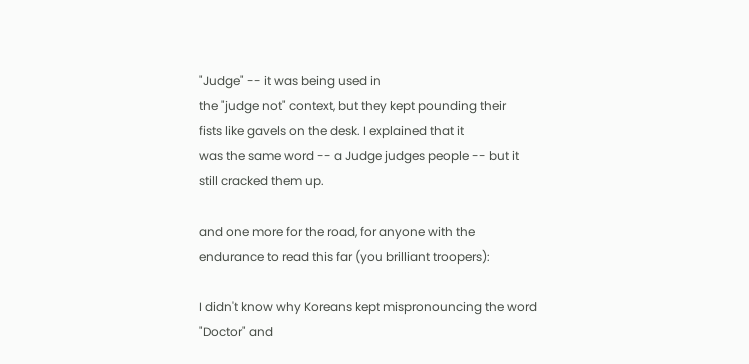"Judge" -- it was being used in
the "judge not" context, but they kept pounding their
fists like gavels on the desk. I explained that it
was the same word -- a Judge judges people -- but it
still cracked them up.

and one more for the road, for anyone with the
endurance to read this far (you brilliant troopers):

I didn't know why Koreans kept mispronouncing the word
"Doctor" and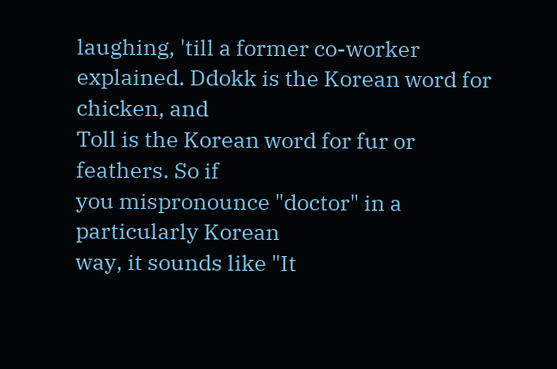laughing, 'till a former co-worker
explained. Ddokk is the Korean word for chicken, and
Toll is the Korean word for fur or feathers. So if
you mispronounce "doctor" in a particularly Korean
way, it sounds like "It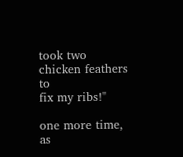took two chicken feathers to
fix my ribs!"

one more time, as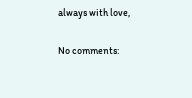always with love,

No comments: